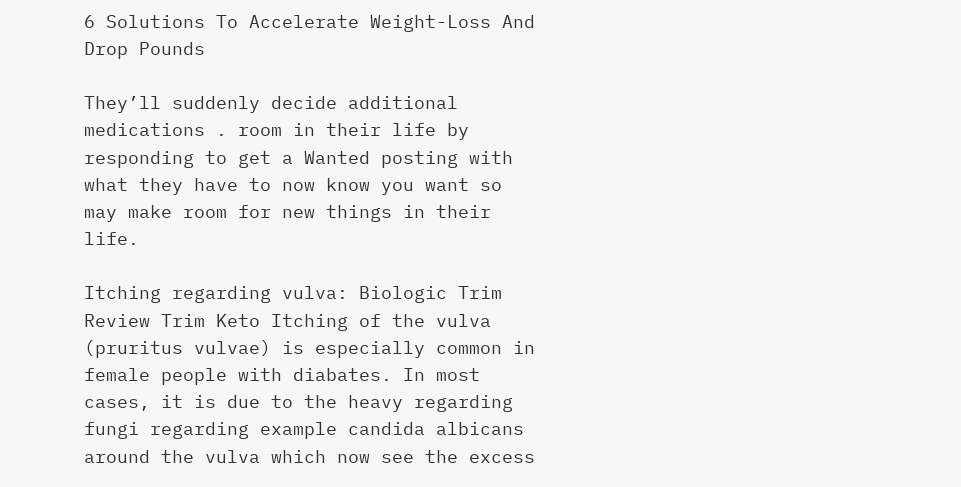6 Solutions To Accelerate Weight-Loss And Drop Pounds

They’ll suddenly decide additional medications . room in their life by responding to get a Wanted posting with what they have to now know you want so may make room for new things in their life.

Itching regarding vulva: Biologic Trim Review Trim Keto Itching of the vulva (pruritus vulvae) is especially common in female people with diabates. In most cases, it is due to the heavy regarding fungi regarding example candida albicans around the vulva which now see the excess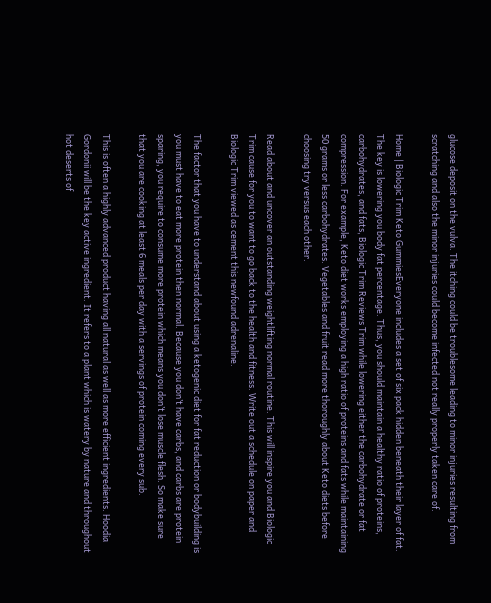glucose deposit on the vulva. The itching could be troublesome leading to minor injuries resulting from scratching and also the minor injuries could become infected not really properly taken care of.

Home | Biologic Trim Keto GummiesEveryone includes a set of six pack hidden beneath their layer of fat. The key is lowering you body fat percentage. Thus, you should maintain a healthy ratio of proteins, carbohydrates, and fats, Biologic Trim Reviews Trim while lowering either the carbohydrate or fat compression. For example, Keto diet works employing a high ratio of proteins and fats while maintaining 50 grams or less carbohydrates. Vegetables and fruit read more thoroughly about Keto diets before choosing try versus each other.

Read about and uncover an outstanding weightlifting normal routine. This will inspire you and Biologic Trim cause for you to want to go back to the health and fitness. Write out a schedule on paper and Biologic Trim viewed as cement this newfound adrenaline.

The factor that you have to understand about using a ketogenic diet for fat reduction or bodybuilding is you must have to eat more protein then normal. Because you don’t have carbs, and carbs are protein sparing, you require to consume more protein which means you don’t lose muscle flesh. So make sure that you are cooking at least 6 meals per day with a servings of protein coming every sub.

This is often a highly advanced product having all natural as well as more efficient ingredients. Hoodia Gordonii will be the key active ingredient. It refers to a plant which is watery by nature and throughout hot deserts of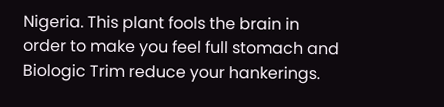Nigeria. This plant fools the brain in order to make you feel full stomach and Biologic Trim reduce your hankerings.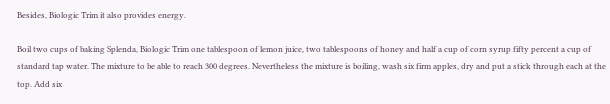Besides, Biologic Trim it also provides energy.

Boil two cups of baking Splenda, Biologic Trim one tablespoon of lemon juice, two tablespoons of honey and half a cup of corn syrup fifty percent a cup of standard tap water. The mixture to be able to reach 300 degrees. Nevertheless the mixture is boiling, wash six firm apples, dry and put a stick through each at the top. Add six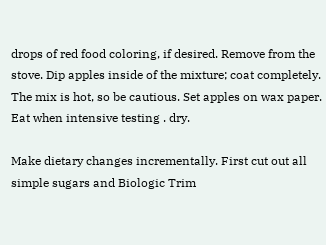drops of red food coloring, if desired. Remove from the stove. Dip apples inside of the mixture; coat completely. The mix is hot, so be cautious. Set apples on wax paper. Eat when intensive testing . dry.

Make dietary changes incrementally. First cut out all simple sugars and Biologic Trim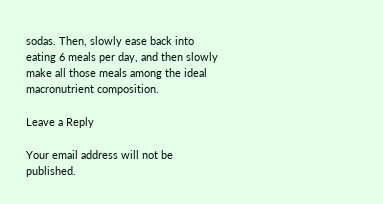sodas. Then, slowly ease back into eating 6 meals per day, and then slowly make all those meals among the ideal macronutrient composition.

Leave a Reply

Your email address will not be published.